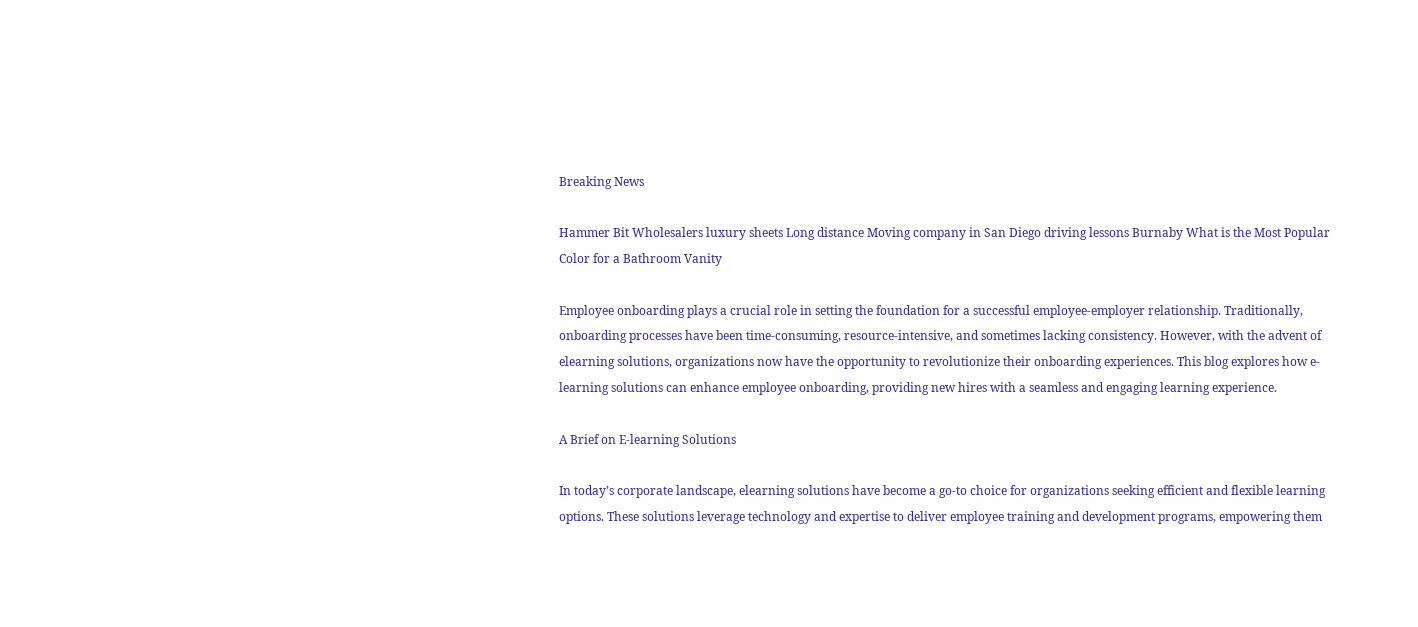Breaking News

Hammer Bit Wholesalers luxury sheets Long distance Moving company in San Diego driving lessons Burnaby What is the Most Popular Color for a Bathroom Vanity

Employee onboarding plays a crucial role in setting the foundation for a successful employee-employer relationship. Traditionally, onboarding processes have been time-consuming, resource-intensive, and sometimes lacking consistency. However, with the advent of elearning solutions, organizations now have the opportunity to revolutionize their onboarding experiences. This blog explores how e-learning solutions can enhance employee onboarding, providing new hires with a seamless and engaging learning experience.

A Brief on E-learning Solutions

In today’s corporate landscape, elearning solutions have become a go-to choice for organizations seeking efficient and flexible learning options. These solutions leverage technology and expertise to deliver employee training and development programs, empowering them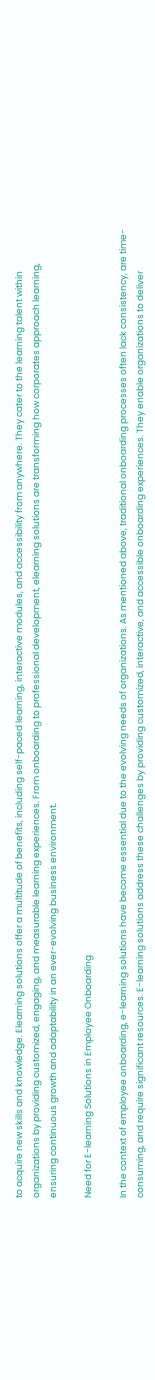to acquire new skills and knowledge. Elearning solutions offer a multitude of benefits, including self-paced learning, interactive modules, and accessibility from anywhere. They cater to the learning talent within organizations by providing customized, engaging, and measurable learning experiences. From onboarding to professional development, elearning solutions are transforming how corporates approach learning, ensuring continuous growth and adaptability in an ever-evolving business environment.

Need for E-learning Solutions in Employee Onboarding

In the context of employee onboarding, e-learning solutions have become essential due to the evolving needs of organizations. As mentioned above, traditional onboarding processes often lack consistency, are time-consuming, and require significant resources. E-learning solutions address these challenges by providing customized, interactive, and accessible onboarding experiences. They enable organizations to deliver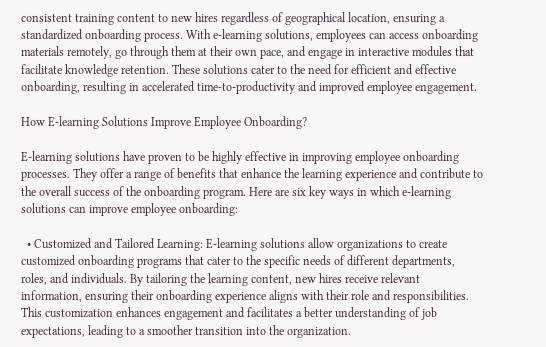consistent training content to new hires regardless of geographical location, ensuring a standardized onboarding process. With e-learning solutions, employees can access onboarding materials remotely, go through them at their own pace, and engage in interactive modules that facilitate knowledge retention. These solutions cater to the need for efficient and effective onboarding, resulting in accelerated time-to-productivity and improved employee engagement.

How E-learning Solutions Improve Employee Onboarding?

E-learning solutions have proven to be highly effective in improving employee onboarding processes. They offer a range of benefits that enhance the learning experience and contribute to the overall success of the onboarding program. Here are six key ways in which e-learning solutions can improve employee onboarding:

  • Customized and Tailored Learning: E-learning solutions allow organizations to create customized onboarding programs that cater to the specific needs of different departments, roles, and individuals. By tailoring the learning content, new hires receive relevant information, ensuring their onboarding experience aligns with their role and responsibilities. This customization enhances engagement and facilitates a better understanding of job expectations, leading to a smoother transition into the organization.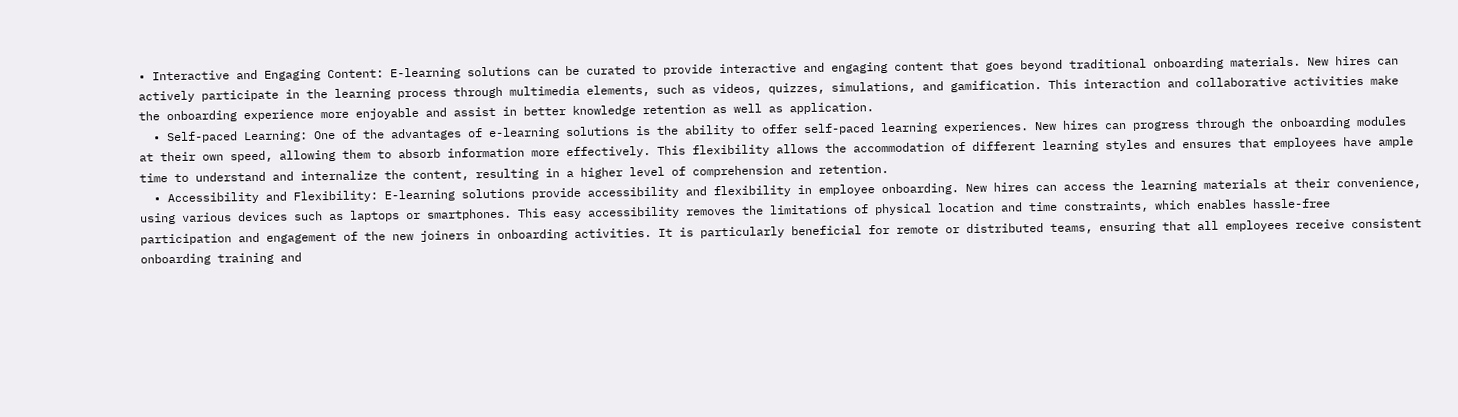• Interactive and Engaging Content: E-learning solutions can be curated to provide interactive and engaging content that goes beyond traditional onboarding materials. New hires can actively participate in the learning process through multimedia elements, such as videos, quizzes, simulations, and gamification. This interaction and collaborative activities make the onboarding experience more enjoyable and assist in better knowledge retention as well as application.
  • Self-paced Learning: One of the advantages of e-learning solutions is the ability to offer self-paced learning experiences. New hires can progress through the onboarding modules at their own speed, allowing them to absorb information more effectively. This flexibility allows the accommodation of different learning styles and ensures that employees have ample time to understand and internalize the content, resulting in a higher level of comprehension and retention.
  • Accessibility and Flexibility: E-learning solutions provide accessibility and flexibility in employee onboarding. New hires can access the learning materials at their convenience, using various devices such as laptops or smartphones. This easy accessibility removes the limitations of physical location and time constraints, which enables hassle-free participation and engagement of the new joiners in onboarding activities. It is particularly beneficial for remote or distributed teams, ensuring that all employees receive consistent onboarding training and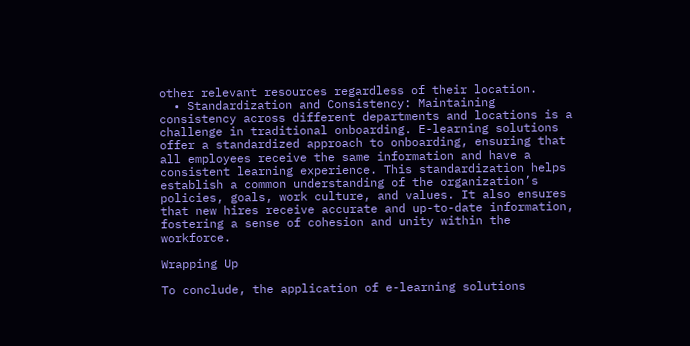other relevant resources regardless of their location.
  • Standardization and Consistency: Maintaining consistency across different departments and locations is a challenge in traditional onboarding. E-learning solutions offer a standardized approach to onboarding, ensuring that all employees receive the same information and have a consistent learning experience. This standardization helps establish a common understanding of the organization’s policies, goals, work culture, and values. It also ensures that new hires receive accurate and up-to-date information, fostering a sense of cohesion and unity within the workforce.

Wrapping Up

To conclude, the application of e-learning solutions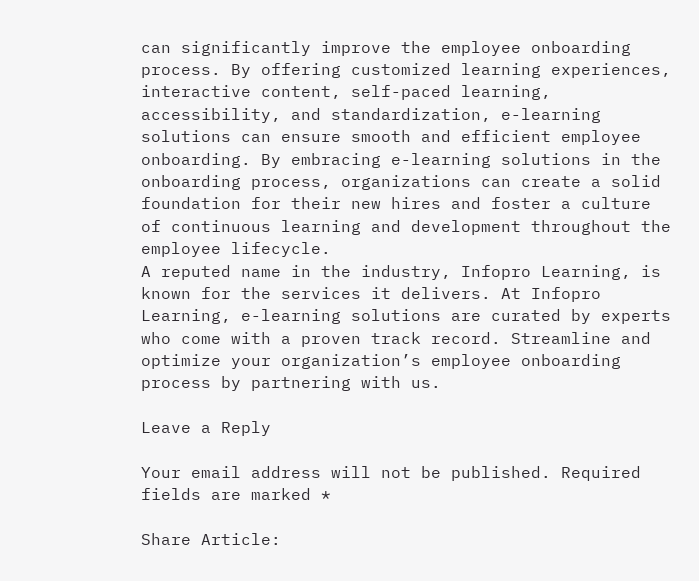can significantly improve the employee onboarding process. By offering customized learning experiences, interactive content, self-paced learning, accessibility, and standardization, e-learning solutions can ensure smooth and efficient employee onboarding. By embracing e-learning solutions in the onboarding process, organizations can create a solid foundation for their new hires and foster a culture of continuous learning and development throughout the employee lifecycle.
A reputed name in the industry, Infopro Learning, is known for the services it delivers. At Infopro Learning, e-learning solutions are curated by experts who come with a proven track record. Streamline and optimize your organization’s employee onboarding process by partnering with us.

Leave a Reply

Your email address will not be published. Required fields are marked *

Share Article: